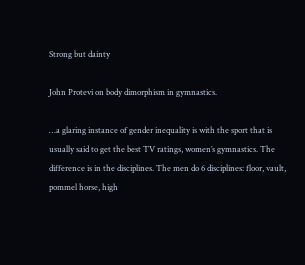Strong but dainty

John Protevi on body dimorphism in gymnastics.

…a glaring instance of gender inequality is with the sport that is usually said to get the best TV ratings, women’s gymnastics. The difference is in the disciplines. The men do 6 disciplines: floor, vault, pommel horse, high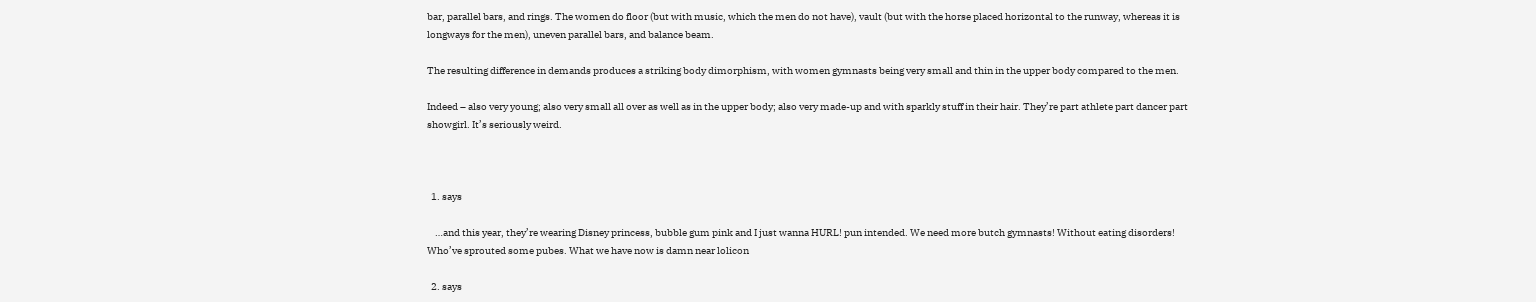bar, parallel bars, and rings. The women do floor (but with music, which the men do not have), vault (but with the horse placed horizontal to the runway, whereas it is longways for the men), uneven parallel bars, and balance beam.

The resulting difference in demands produces a striking body dimorphism, with women gymnasts being very small and thin in the upper body compared to the men.

Indeed – also very young; also very small all over as well as in the upper body; also very made-up and with sparkly stuff in their hair. They’re part athlete part dancer part showgirl. It’s seriously weird.



  1. says

    …and this year, they’re wearing Disney princess, bubble gum pink and I just wanna HURL! pun intended. We need more butch gymnasts! Without eating disorders! Who’ve sprouted some pubes. What we have now is damn near lolicon

  2. says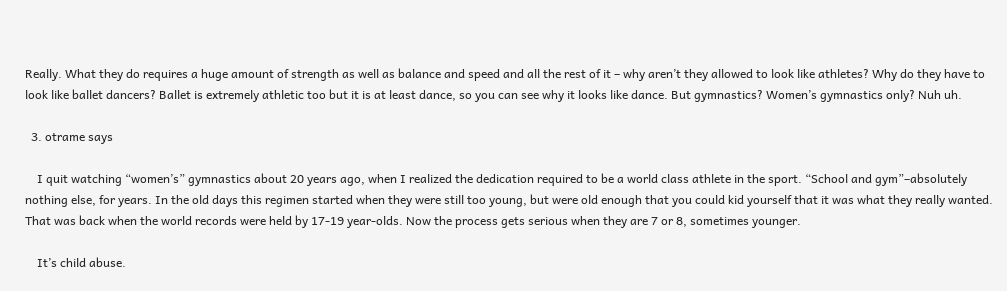Really. What they do requires a huge amount of strength as well as balance and speed and all the rest of it – why aren’t they allowed to look like athletes? Why do they have to look like ballet dancers? Ballet is extremely athletic too but it is at least dance, so you can see why it looks like dance. But gymnastics? Women’s gymnastics only? Nuh uh.

  3. otrame says

    I quit watching “women’s” gymnastics about 20 years ago, when I realized the dedication required to be a world class athlete in the sport. “School and gym”–absolutely nothing else, for years. In the old days this regimen started when they were still too young, but were old enough that you could kid yourself that it was what they really wanted. That was back when the world records were held by 17-19 year-olds. Now the process gets serious when they are 7 or 8, sometimes younger.

    It’s child abuse.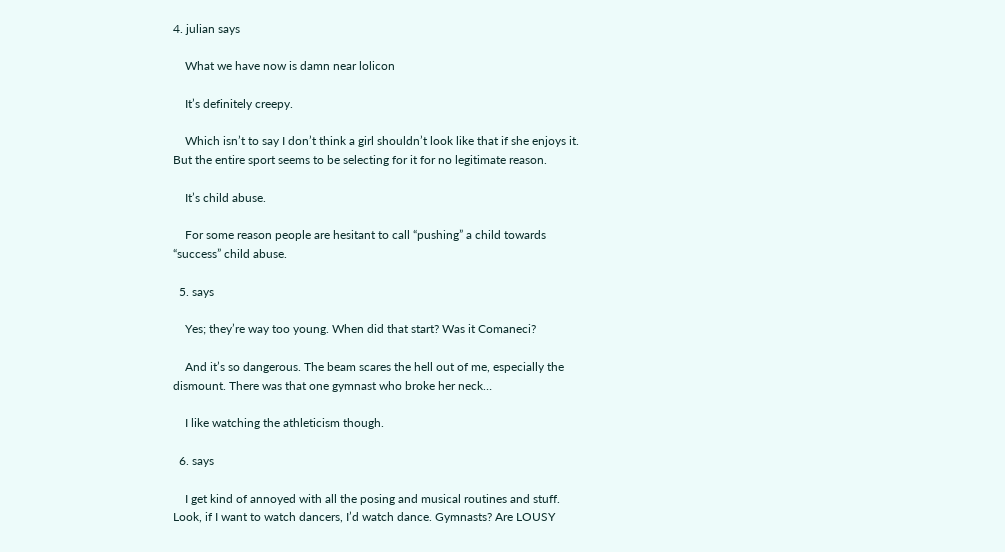4. julian says

    What we have now is damn near lolicon

    It’s definitely creepy.

    Which isn’t to say I don’t think a girl shouldn’t look like that if she enjoys it. But the entire sport seems to be selecting for it for no legitimate reason.

    It’s child abuse.

    For some reason people are hesitant to call “pushing” a child towards “success” child abuse.

  5. says

    Yes; they’re way too young. When did that start? Was it Comaneci?

    And it’s so dangerous. The beam scares the hell out of me, especially the dismount. There was that one gymnast who broke her neck…

    I like watching the athleticism though.

  6. says

    I get kind of annoyed with all the posing and musical routines and stuff. Look, if I want to watch dancers, I’d watch dance. Gymnasts? Are LOUSY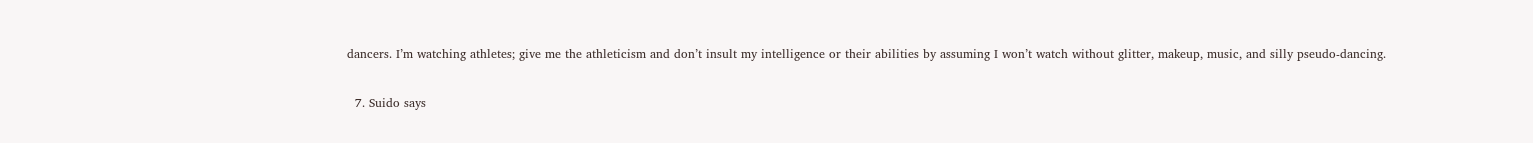dancers. I’m watching athletes; give me the athleticism and don’t insult my intelligence or their abilities by assuming I won’t watch without glitter, makeup, music, and silly pseudo-dancing.

  7. Suido says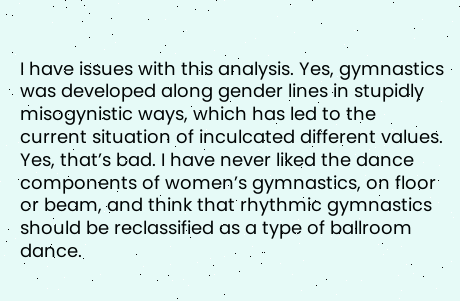I have issues with this analysis. Yes, gymnastics was developed along gender lines in stupidly misogynistic ways, which has led to the current situation of inculcated different values. Yes, that’s bad. I have never liked the dance components of women’s gymnastics, on floor or beam, and think that rhythmic gymnastics should be reclassified as a type of ballroom dance.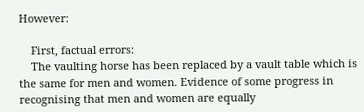However:

    First, factual errors:
    The vaulting horse has been replaced by a vault table which is the same for men and women. Evidence of some progress in recognising that men and women are equally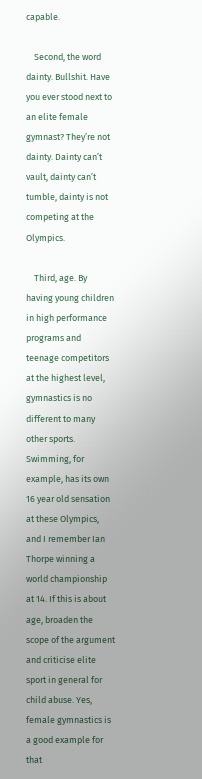capable.

    Second, the word dainty. Bullshit. Have you ever stood next to an elite female gymnast? They’re not dainty. Dainty can’t vault, dainty can’t tumble, dainty is not competing at the Olympics.

    Third, age. By having young children in high performance programs and teenage competitors at the highest level, gymnastics is no different to many other sports. Swimming, for example, has its own 16 year old sensation at these Olympics, and I remember Ian Thorpe winning a world championship at 14. If this is about age, broaden the scope of the argument and criticise elite sport in general for child abuse. Yes, female gymnastics is a good example for that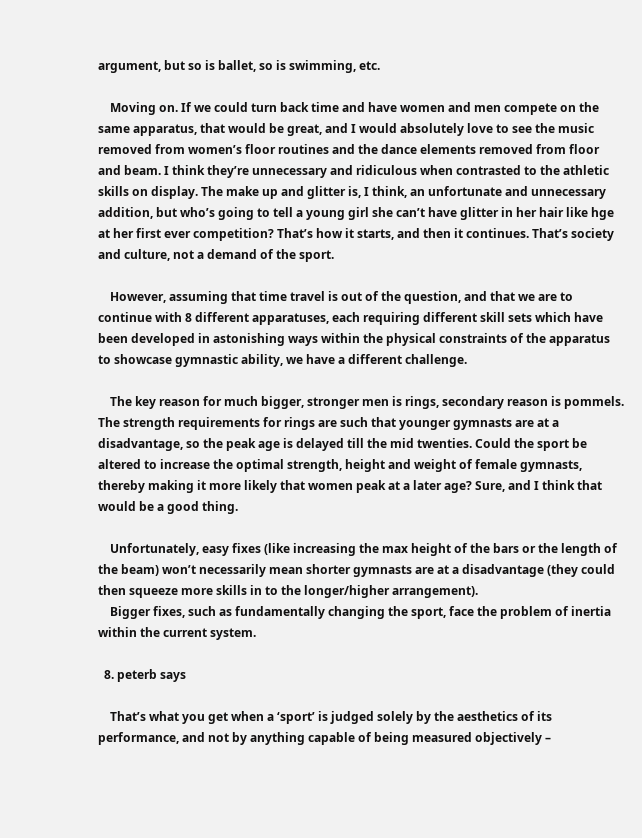argument, but so is ballet, so is swimming, etc.

    Moving on. If we could turn back time and have women and men compete on the same apparatus, that would be great, and I would absolutely love to see the music removed from women’s floor routines and the dance elements removed from floor and beam. I think they’re unnecessary and ridiculous when contrasted to the athletic skills on display. The make up and glitter is, I think, an unfortunate and unnecessary addition, but who’s going to tell a young girl she can’t have glitter in her hair like hge at her first ever competition? That’s how it starts, and then it continues. That’s society and culture, not a demand of the sport.

    However, assuming that time travel is out of the question, and that we are to continue with 8 different apparatuses, each requiring different skill sets which have been developed in astonishing ways within the physical constraints of the apparatus to showcase gymnastic ability, we have a different challenge.

    The key reason for much bigger, stronger men is rings, secondary reason is pommels. The strength requirements for rings are such that younger gymnasts are at a disadvantage, so the peak age is delayed till the mid twenties. Could the sport be altered to increase the optimal strength, height and weight of female gymnasts, thereby making it more likely that women peak at a later age? Sure, and I think that would be a good thing.

    Unfortunately, easy fixes (like increasing the max height of the bars or the length of the beam) won’t necessarily mean shorter gymnasts are at a disadvantage (they could then squeeze more skills in to the longer/higher arrangement).
    Bigger fixes, such as fundamentally changing the sport, face the problem of inertia within the current system.

  8. peterb says

    That’s what you get when a ‘sport’ is judged solely by the aesthetics of its performance, and not by anything capable of being measured objectively –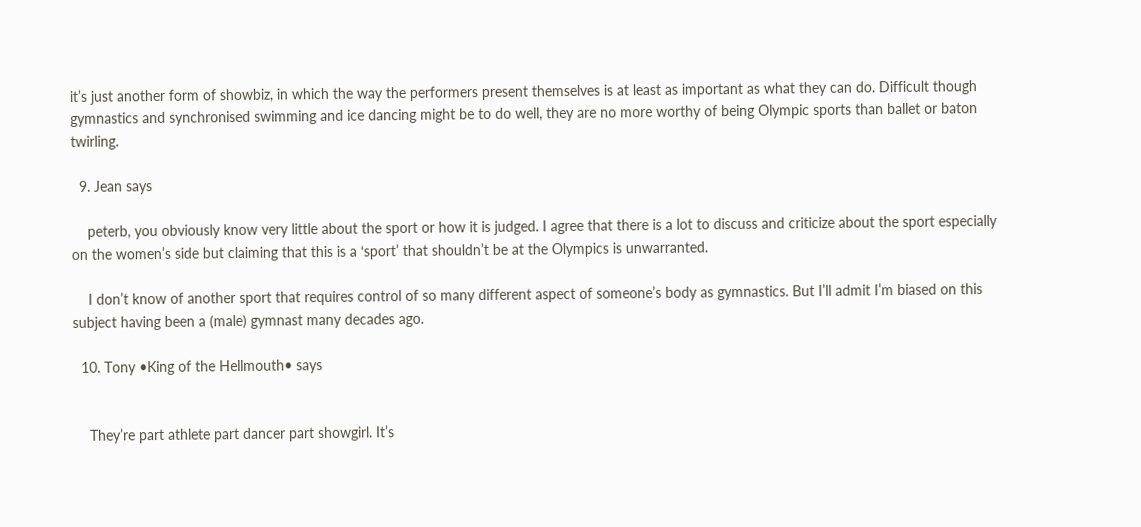it’s just another form of showbiz, in which the way the performers present themselves is at least as important as what they can do. Difficult though gymnastics and synchronised swimming and ice dancing might be to do well, they are no more worthy of being Olympic sports than ballet or baton twirling.

  9. Jean says

    peterb, you obviously know very little about the sport or how it is judged. I agree that there is a lot to discuss and criticize about the sport especially on the women’s side but claiming that this is a ‘sport’ that shouldn’t be at the Olympics is unwarranted.

    I don’t know of another sport that requires control of so many different aspect of someone’s body as gymnastics. But I’ll admit I’m biased on this subject having been a (male) gymnast many decades ago.

  10. Tony •King of the Hellmouth• says


    They’re part athlete part dancer part showgirl. It’s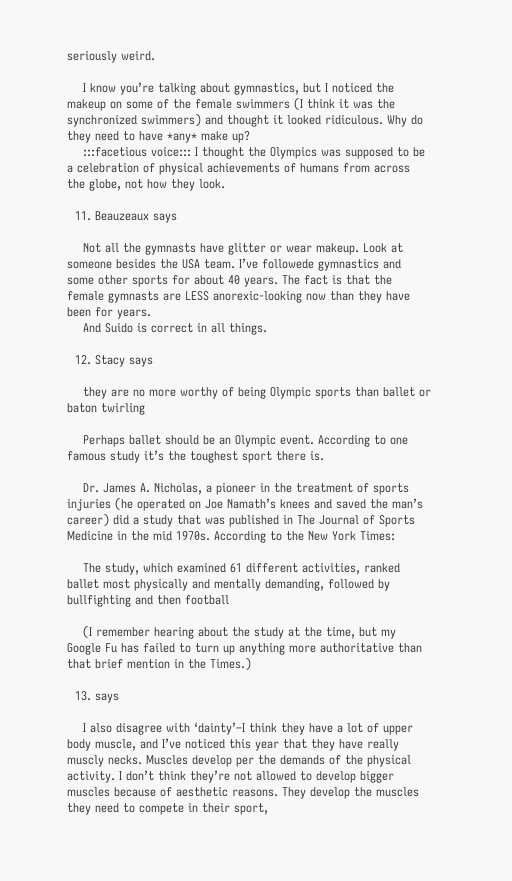seriously weird.

    I know you’re talking about gymnastics, but I noticed the makeup on some of the female swimmers (I think it was the synchronized swimmers) and thought it looked ridiculous. Why do they need to have *any* make up?
    :::facetious voice::: I thought the Olympics was supposed to be a celebration of physical achievements of humans from across the globe, not how they look.

  11. Beauzeaux says

    Not all the gymnasts have glitter or wear makeup. Look at someone besides the USA team. I’ve followede gymnastics and some other sports for about 40 years. The fact is that the female gymnasts are LESS anorexic-looking now than they have been for years.
    And Suido is correct in all things.

  12. Stacy says

    they are no more worthy of being Olympic sports than ballet or baton twirling

    Perhaps ballet should be an Olympic event. According to one famous study it’s the toughest sport there is.

    Dr. James A. Nicholas, a pioneer in the treatment of sports injuries (he operated on Joe Namath’s knees and saved the man’s career) did a study that was published in The Journal of Sports Medicine in the mid 1970s. According to the New York Times:

    The study, which examined 61 different activities, ranked ballet most physically and mentally demanding, followed by bullfighting and then football

    (I remember hearing about the study at the time, but my Google Fu has failed to turn up anything more authoritative than that brief mention in the Times.)

  13. says

    I also disagree with ‘dainty’–I think they have a lot of upper body muscle, and I’ve noticed this year that they have really muscly necks. Muscles develop per the demands of the physical activity. I don’t think they’re not allowed to develop bigger muscles because of aesthetic reasons. They develop the muscles they need to compete in their sport,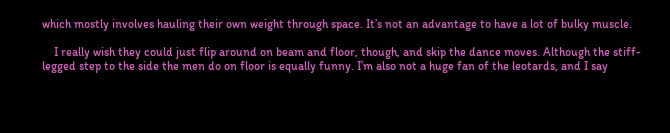which mostly involves hauling their own weight through space. It’s not an advantage to have a lot of bulky muscle.

    I really wish they could just flip around on beam and floor, though, and skip the dance moves. Although the stiff-legged step to the side the men do on floor is equally funny. I’m also not a huge fan of the leotards, and I say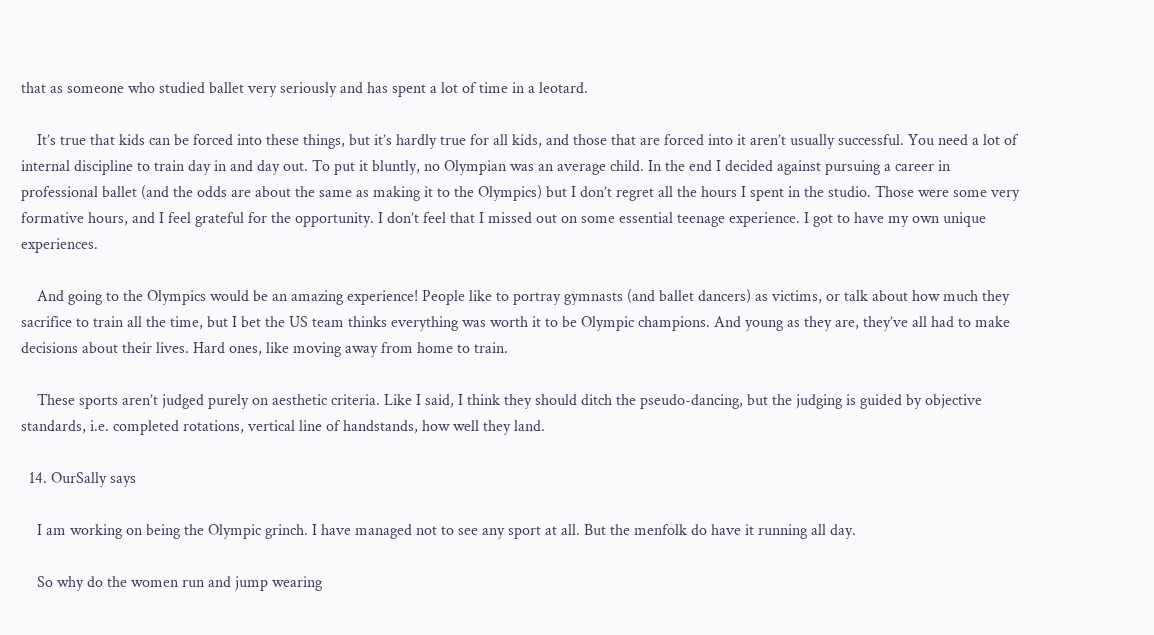that as someone who studied ballet very seriously and has spent a lot of time in a leotard.

    It’s true that kids can be forced into these things, but it’s hardly true for all kids, and those that are forced into it aren’t usually successful. You need a lot of internal discipline to train day in and day out. To put it bluntly, no Olympian was an average child. In the end I decided against pursuing a career in professional ballet (and the odds are about the same as making it to the Olympics) but I don’t regret all the hours I spent in the studio. Those were some very formative hours, and I feel grateful for the opportunity. I don’t feel that I missed out on some essential teenage experience. I got to have my own unique experiences.

    And going to the Olympics would be an amazing experience! People like to portray gymnasts (and ballet dancers) as victims, or talk about how much they sacrifice to train all the time, but I bet the US team thinks everything was worth it to be Olympic champions. And young as they are, they’ve all had to make decisions about their lives. Hard ones, like moving away from home to train.

    These sports aren’t judged purely on aesthetic criteria. Like I said, I think they should ditch the pseudo-dancing, but the judging is guided by objective standards, i.e. completed rotations, vertical line of handstands, how well they land.

  14. OurSally says

    I am working on being the Olympic grinch. I have managed not to see any sport at all. But the menfolk do have it running all day.

    So why do the women run and jump wearing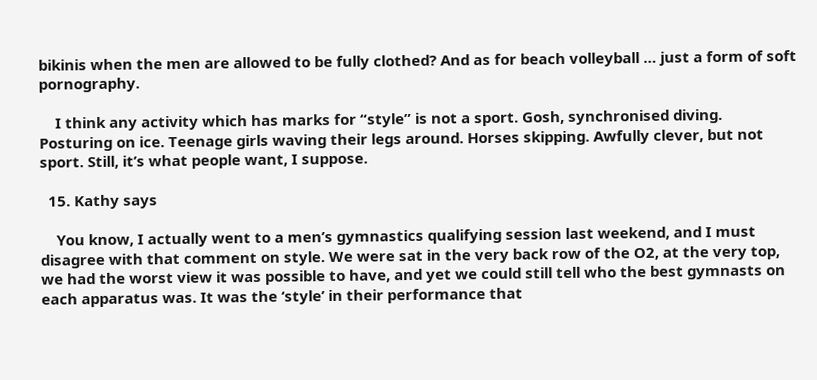bikinis when the men are allowed to be fully clothed? And as for beach volleyball … just a form of soft pornography.

    I think any activity which has marks for “style” is not a sport. Gosh, synchronised diving. Posturing on ice. Teenage girls waving their legs around. Horses skipping. Awfully clever, but not sport. Still, it’s what people want, I suppose.

  15. Kathy says

    You know, I actually went to a men’s gymnastics qualifying session last weekend, and I must disagree with that comment on style. We were sat in the very back row of the O2, at the very top, we had the worst view it was possible to have, and yet we could still tell who the best gymnasts on each apparatus was. It was the ‘style’ in their performance that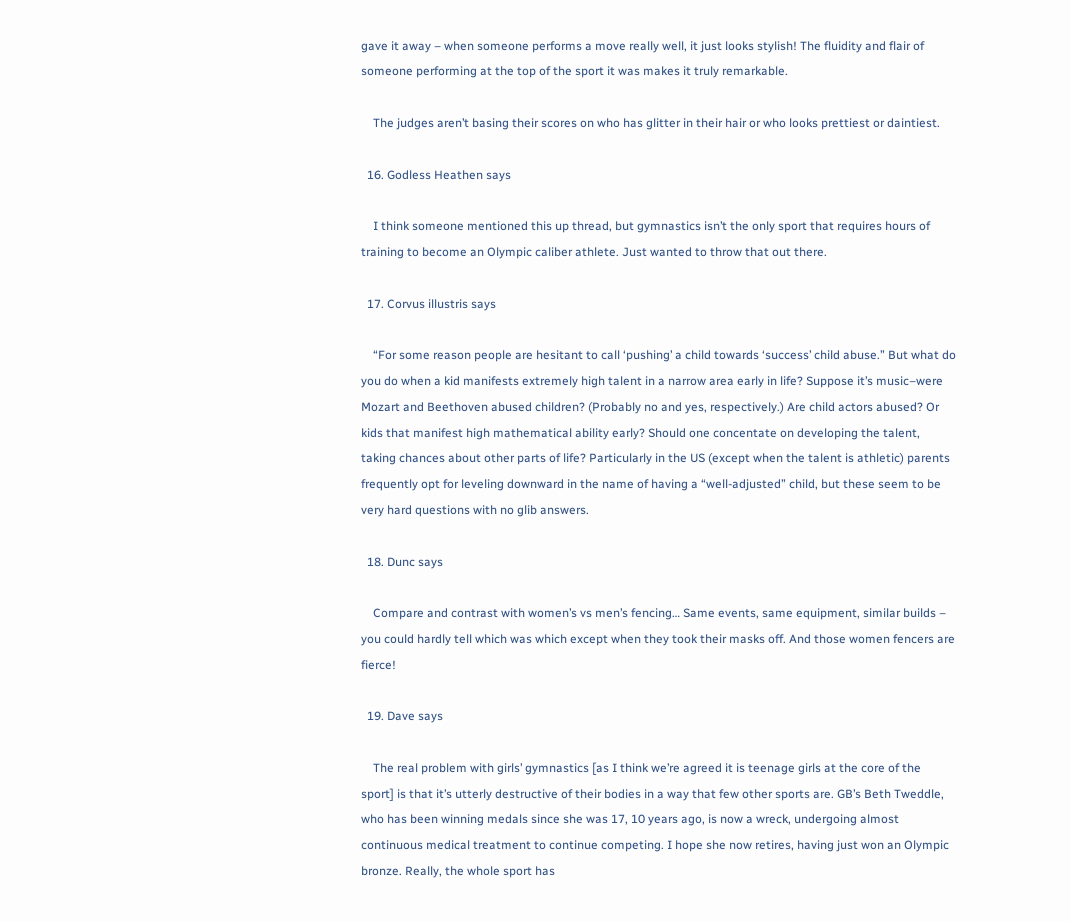gave it away – when someone performs a move really well, it just looks stylish! The fluidity and flair of someone performing at the top of the sport it was makes it truly remarkable.

    The judges aren’t basing their scores on who has glitter in their hair or who looks prettiest or daintiest.

  16. Godless Heathen says

    I think someone mentioned this up thread, but gymnastics isn’t the only sport that requires hours of training to become an Olympic caliber athlete. Just wanted to throw that out there.

  17. Corvus illustris says

    “For some reason people are hesitant to call ‘pushing’ a child towards ‘success’ child abuse.” But what do you do when a kid manifests extremely high talent in a narrow area early in life? Suppose it’s music–were Mozart and Beethoven abused children? (Probably no and yes, respectively.) Are child actors abused? Or kids that manifest high mathematical ability early? Should one concentate on developing the talent, taking chances about other parts of life? Particularly in the US (except when the talent is athletic) parents frequently opt for leveling downward in the name of having a “well-adjusted” child, but these seem to be very hard questions with no glib answers.

  18. Dunc says

    Compare and contrast with women’s vs men’s fencing… Same events, same equipment, similar builds – you could hardly tell which was which except when they took their masks off. And those women fencers are fierce!

  19. Dave says

    The real problem with girls’ gymnastics [as I think we’re agreed it is teenage girls at the core of the sport] is that it’s utterly destructive of their bodies in a way that few other sports are. GB’s Beth Tweddle, who has been winning medals since she was 17, 10 years ago, is now a wreck, undergoing almost continuous medical treatment to continue competing. I hope she now retires, having just won an Olympic bronze. Really, the whole sport has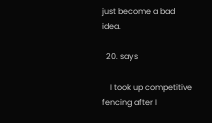just become a bad idea.

  20. says

    I took up competitive fencing after I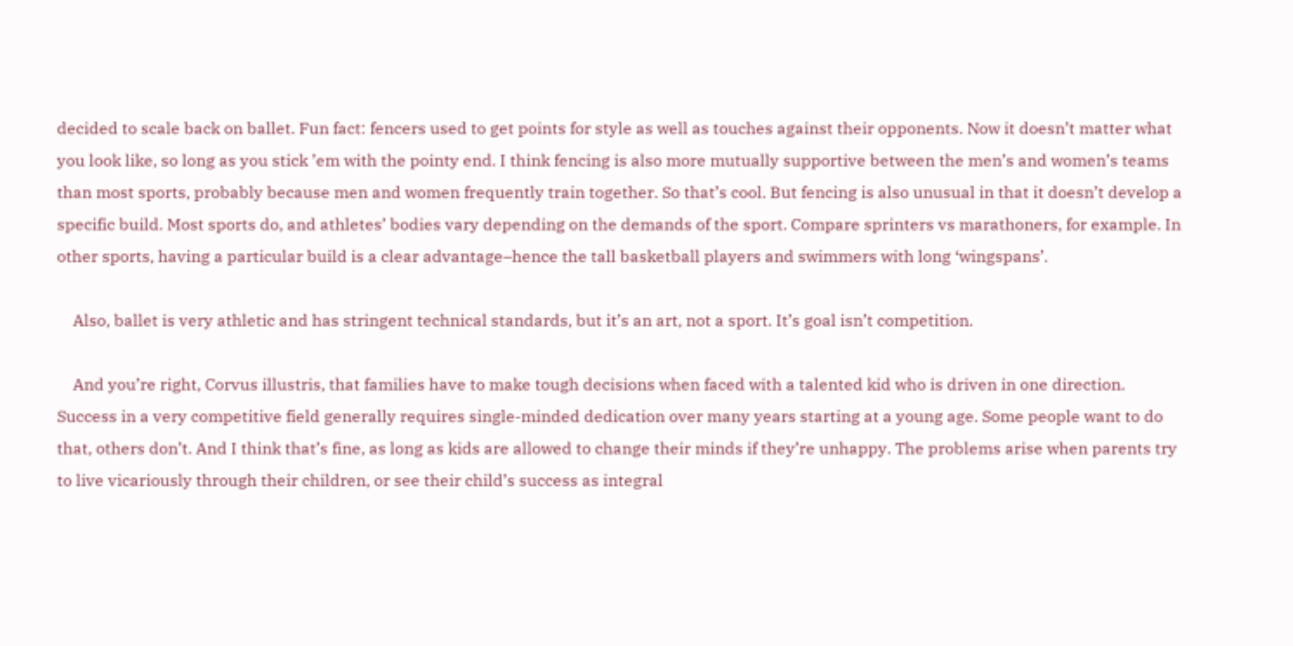decided to scale back on ballet. Fun fact: fencers used to get points for style as well as touches against their opponents. Now it doesn’t matter what you look like, so long as you stick ’em with the pointy end. I think fencing is also more mutually supportive between the men’s and women’s teams than most sports, probably because men and women frequently train together. So that’s cool. But fencing is also unusual in that it doesn’t develop a specific build. Most sports do, and athletes’ bodies vary depending on the demands of the sport. Compare sprinters vs marathoners, for example. In other sports, having a particular build is a clear advantage–hence the tall basketball players and swimmers with long ‘wingspans’.

    Also, ballet is very athletic and has stringent technical standards, but it’s an art, not a sport. It’s goal isn’t competition.

    And you’re right, Corvus illustris, that families have to make tough decisions when faced with a talented kid who is driven in one direction. Success in a very competitive field generally requires single-minded dedication over many years starting at a young age. Some people want to do that, others don’t. And I think that’s fine, as long as kids are allowed to change their minds if they’re unhappy. The problems arise when parents try to live vicariously through their children, or see their child’s success as integral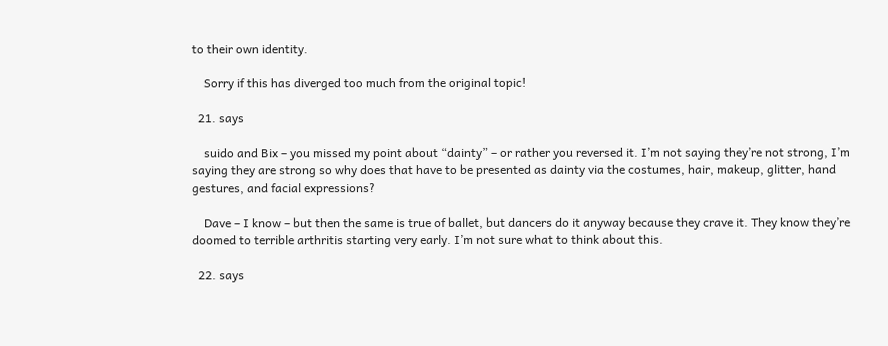to their own identity.

    Sorry if this has diverged too much from the original topic!

  21. says

    suido and Bix – you missed my point about “dainty” – or rather you reversed it. I’m not saying they’re not strong, I’m saying they are strong so why does that have to be presented as dainty via the costumes, hair, makeup, glitter, hand gestures, and facial expressions?

    Dave – I know – but then the same is true of ballet, but dancers do it anyway because they crave it. They know they’re doomed to terrible arthritis starting very early. I’m not sure what to think about this.

  22. says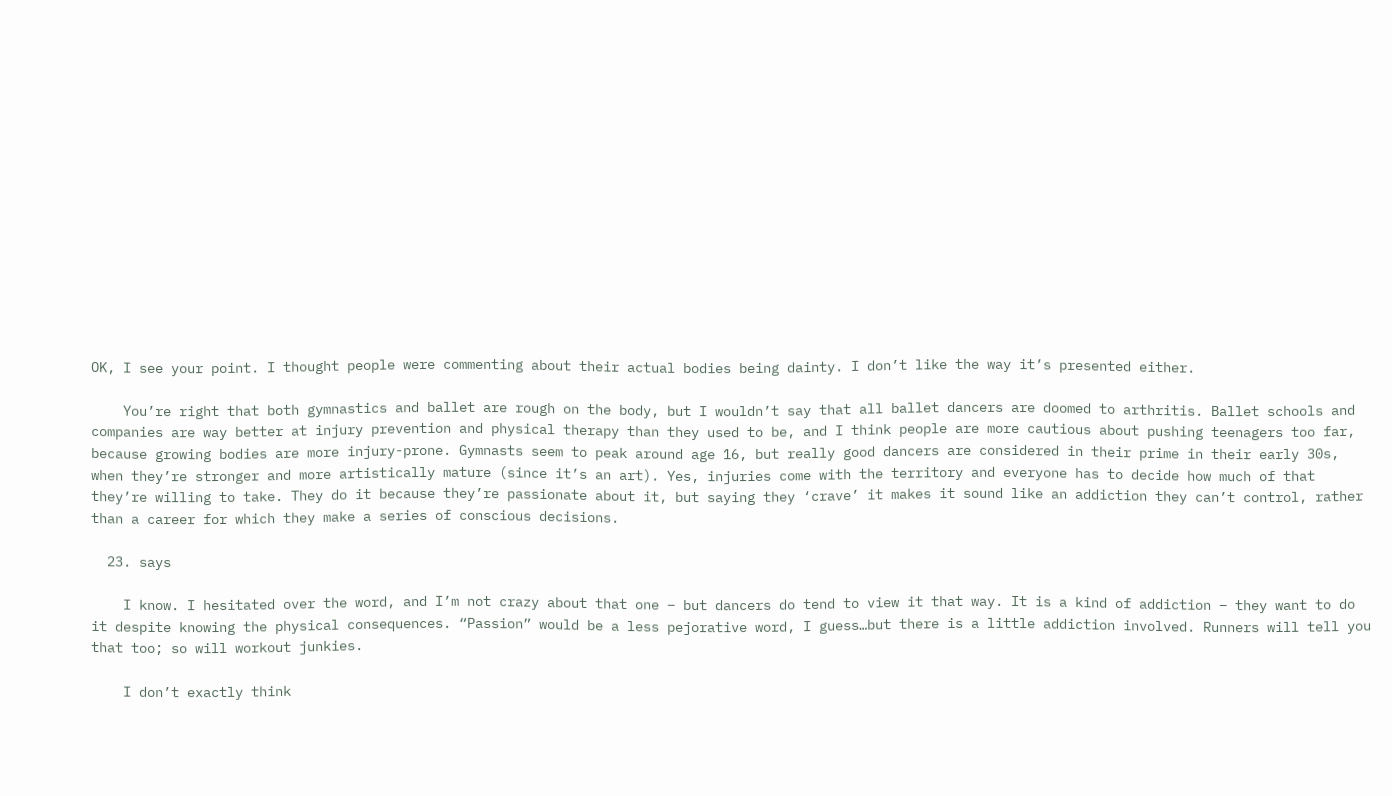OK, I see your point. I thought people were commenting about their actual bodies being dainty. I don’t like the way it’s presented either.

    You’re right that both gymnastics and ballet are rough on the body, but I wouldn’t say that all ballet dancers are doomed to arthritis. Ballet schools and companies are way better at injury prevention and physical therapy than they used to be, and I think people are more cautious about pushing teenagers too far, because growing bodies are more injury-prone. Gymnasts seem to peak around age 16, but really good dancers are considered in their prime in their early 30s, when they’re stronger and more artistically mature (since it’s an art). Yes, injuries come with the territory and everyone has to decide how much of that they’re willing to take. They do it because they’re passionate about it, but saying they ‘crave’ it makes it sound like an addiction they can’t control, rather than a career for which they make a series of conscious decisions.

  23. says

    I know. I hesitated over the word, and I’m not crazy about that one – but dancers do tend to view it that way. It is a kind of addiction – they want to do it despite knowing the physical consequences. “Passion” would be a less pejorative word, I guess…but there is a little addiction involved. Runners will tell you that too; so will workout junkies.

    I don’t exactly think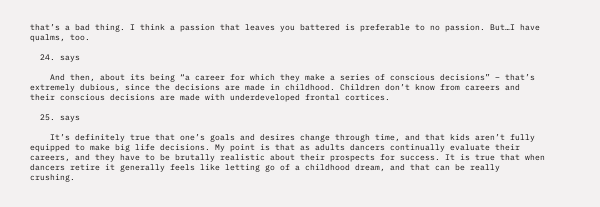that’s a bad thing. I think a passion that leaves you battered is preferable to no passion. But…I have qualms, too.

  24. says

    And then, about its being “a career for which they make a series of conscious decisions” – that’s extremely dubious, since the decisions are made in childhood. Children don’t know from careers and their conscious decisions are made with underdeveloped frontal cortices.

  25. says

    It’s definitely true that one’s goals and desires change through time, and that kids aren’t fully equipped to make big life decisions. My point is that as adults dancers continually evaluate their careers, and they have to be brutally realistic about their prospects for success. It is true that when dancers retire it generally feels like letting go of a childhood dream, and that can be really crushing.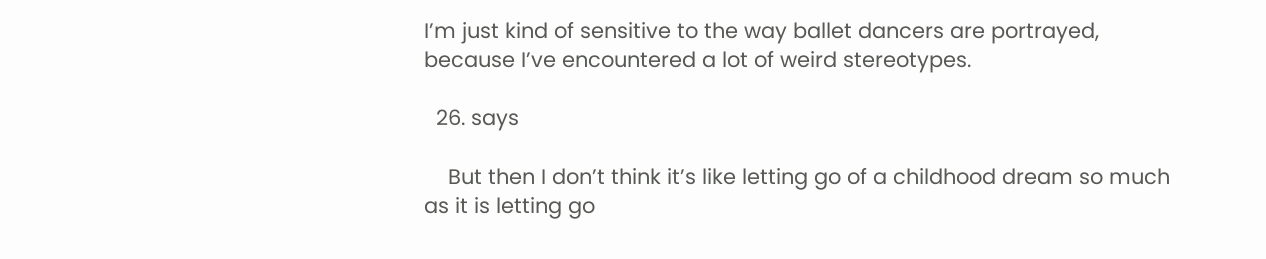I’m just kind of sensitive to the way ballet dancers are portrayed, because I’ve encountered a lot of weird stereotypes.

  26. says

    But then I don’t think it’s like letting go of a childhood dream so much as it is letting go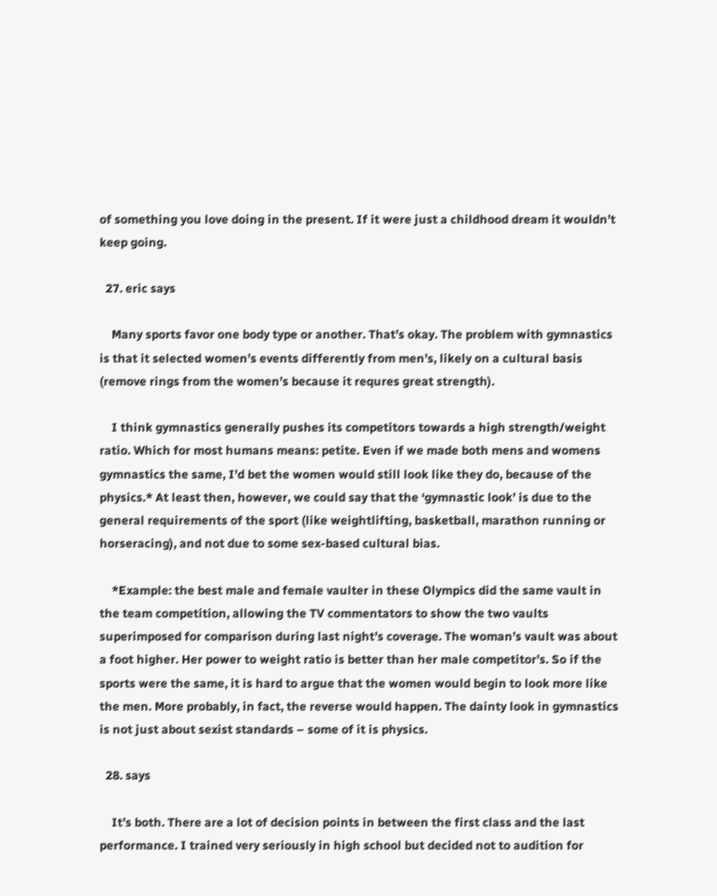of something you love doing in the present. If it were just a childhood dream it wouldn’t keep going.

  27. eric says

    Many sports favor one body type or another. That’s okay. The problem with gymnastics is that it selected women’s events differently from men’s, likely on a cultural basis (remove rings from the women’s because it requres great strength).

    I think gymnastics generally pushes its competitors towards a high strength/weight ratio. Which for most humans means: petite. Even if we made both mens and womens gymnastics the same, I’d bet the women would still look like they do, because of the physics.* At least then, however, we could say that the ‘gymnastic look’ is due to the general requirements of the sport (like weightlifting, basketball, marathon running or horseracing), and not due to some sex-based cultural bias.

    *Example: the best male and female vaulter in these Olympics did the same vault in the team competition, allowing the TV commentators to show the two vaults superimposed for comparison during last night’s coverage. The woman’s vault was about a foot higher. Her power to weight ratio is better than her male competitor’s. So if the sports were the same, it is hard to argue that the women would begin to look more like the men. More probably, in fact, the reverse would happen. The dainty look in gymnastics is not just about sexist standards – some of it is physics.

  28. says

    It’s both. There are a lot of decision points in between the first class and the last performance. I trained very seriously in high school but decided not to audition for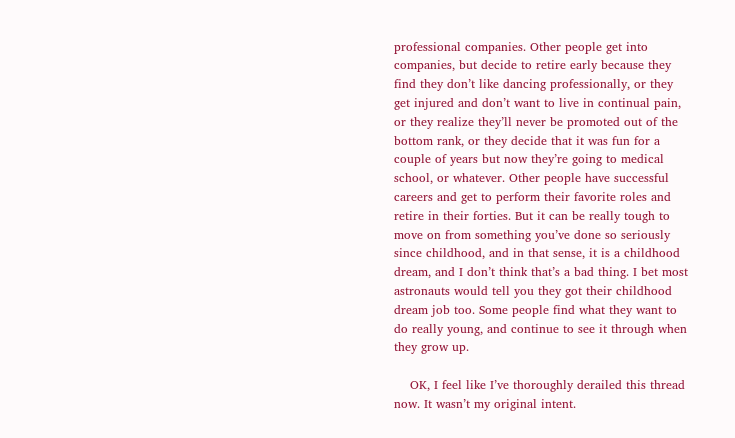professional companies. Other people get into companies, but decide to retire early because they find they don’t like dancing professionally, or they get injured and don’t want to live in continual pain, or they realize they’ll never be promoted out of the bottom rank, or they decide that it was fun for a couple of years but now they’re going to medical school, or whatever. Other people have successful careers and get to perform their favorite roles and retire in their forties. But it can be really tough to move on from something you’ve done so seriously since childhood, and in that sense, it is a childhood dream, and I don’t think that’s a bad thing. I bet most astronauts would tell you they got their childhood dream job too. Some people find what they want to do really young, and continue to see it through when they grow up.

    OK, I feel like I’ve thoroughly derailed this thread now. It wasn’t my original intent.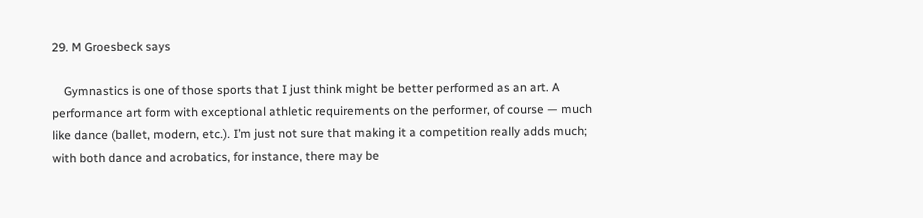29. M Groesbeck says

    Gymnastics is one of those sports that I just think might be better performed as an art. A performance art form with exceptional athletic requirements on the performer, of course — much like dance (ballet, modern, etc.). I’m just not sure that making it a competition really adds much; with both dance and acrobatics, for instance, there may be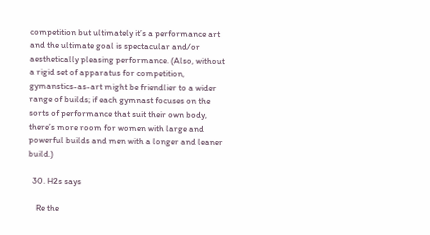competition but ultimately it’s a performance art and the ultimate goal is spectacular and/or aesthetically pleasing performance. (Also, without a rigid set of apparatus for competition, gymanstics-as-art might be friendlier to a wider range of builds; if each gymnast focuses on the sorts of performance that suit their own body, there’s more room for women with large and powerful builds and men with a longer and leaner build.)

  30. H2s says

    Re the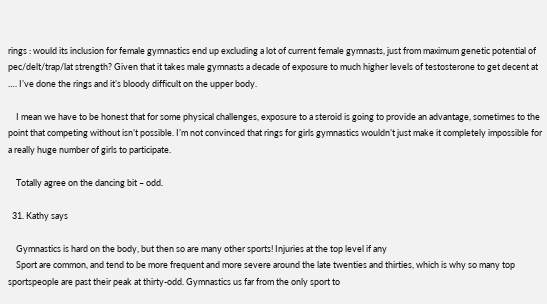rings : would its inclusion for female gymnastics end up excluding a lot of current female gymnasts, just from maximum genetic potential of pec/delt/trap/lat strength? Given that it takes male gymnasts a decade of exposure to much higher levels of testosterone to get decent at …. I’ve done the rings and it’s bloody difficult on the upper body.

    I mean we have to be honest that for some physical challenges, exposure to a steroid is going to provide an advantage, sometimes to the point that competing without isn’t possible. I’m not convinced that rings for girls gymnastics wouldn’t just make it completely impossible for a really huge number of girls to participate.

    Totally agree on the dancing bit – odd.

  31. Kathy says

    Gymnastics is hard on the body, but then so are many other sports! Injuries at the top level if any
    Sport are common, and tend to be more frequent and more severe around the late twenties and thirties, which is why so many top sportspeople are past their peak at thirty-odd. Gymnastics us far from the only sport to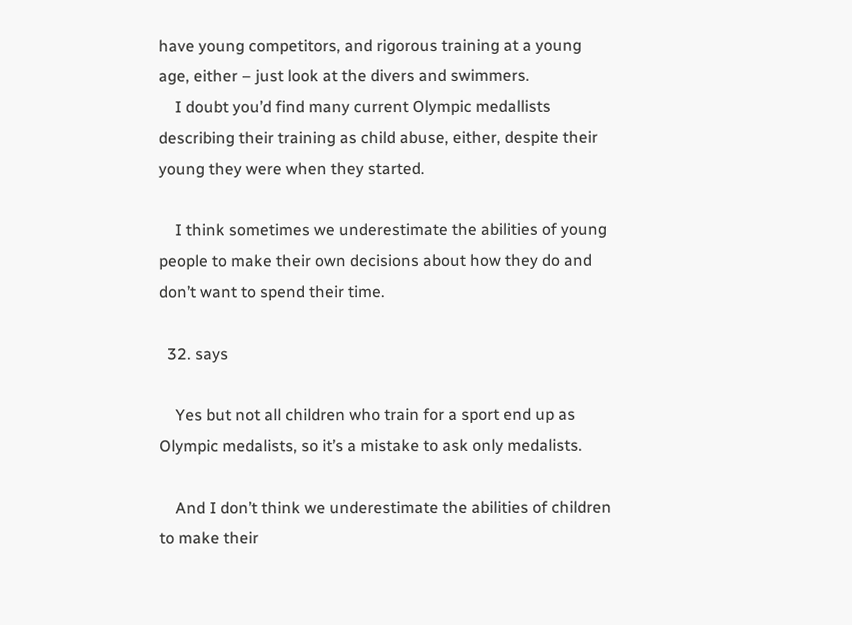have young competitors, and rigorous training at a young age, either – just look at the divers and swimmers.
    I doubt you’d find many current Olympic medallists describing their training as child abuse, either, despite their young they were when they started.

    I think sometimes we underestimate the abilities of young people to make their own decisions about how they do and don’t want to spend their time.

  32. says

    Yes but not all children who train for a sport end up as Olympic medalists, so it’s a mistake to ask only medalists.

    And I don’t think we underestimate the abilities of children to make their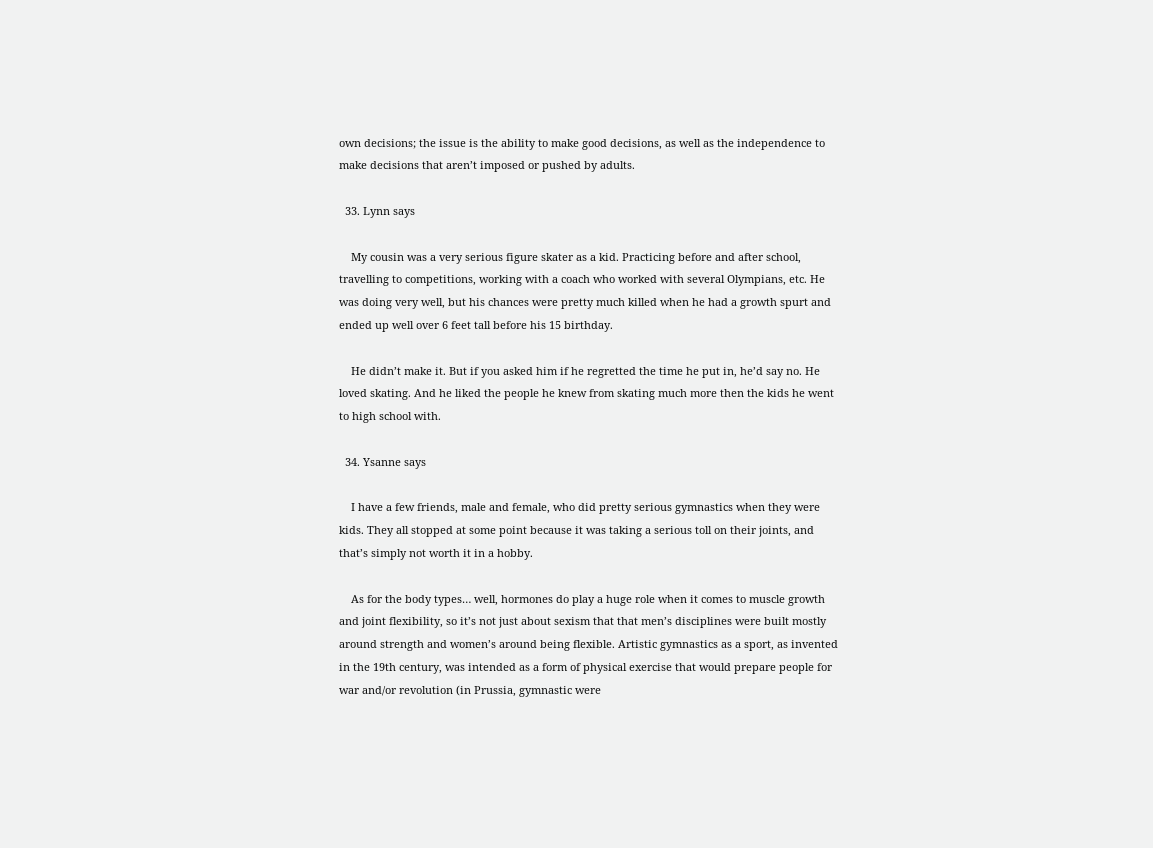own decisions; the issue is the ability to make good decisions, as well as the independence to make decisions that aren’t imposed or pushed by adults.

  33. Lynn says

    My cousin was a very serious figure skater as a kid. Practicing before and after school, travelling to competitions, working with a coach who worked with several Olympians, etc. He was doing very well, but his chances were pretty much killed when he had a growth spurt and ended up well over 6 feet tall before his 15 birthday.

    He didn’t make it. But if you asked him if he regretted the time he put in, he’d say no. He loved skating. And he liked the people he knew from skating much more then the kids he went to high school with.

  34. Ysanne says

    I have a few friends, male and female, who did pretty serious gymnastics when they were kids. They all stopped at some point because it was taking a serious toll on their joints, and that’s simply not worth it in a hobby.

    As for the body types… well, hormones do play a huge role when it comes to muscle growth and joint flexibility, so it’s not just about sexism that that men’s disciplines were built mostly around strength and women’s around being flexible. Artistic gymnastics as a sport, as invented in the 19th century, was intended as a form of physical exercise that would prepare people for war and/or revolution (in Prussia, gymnastic were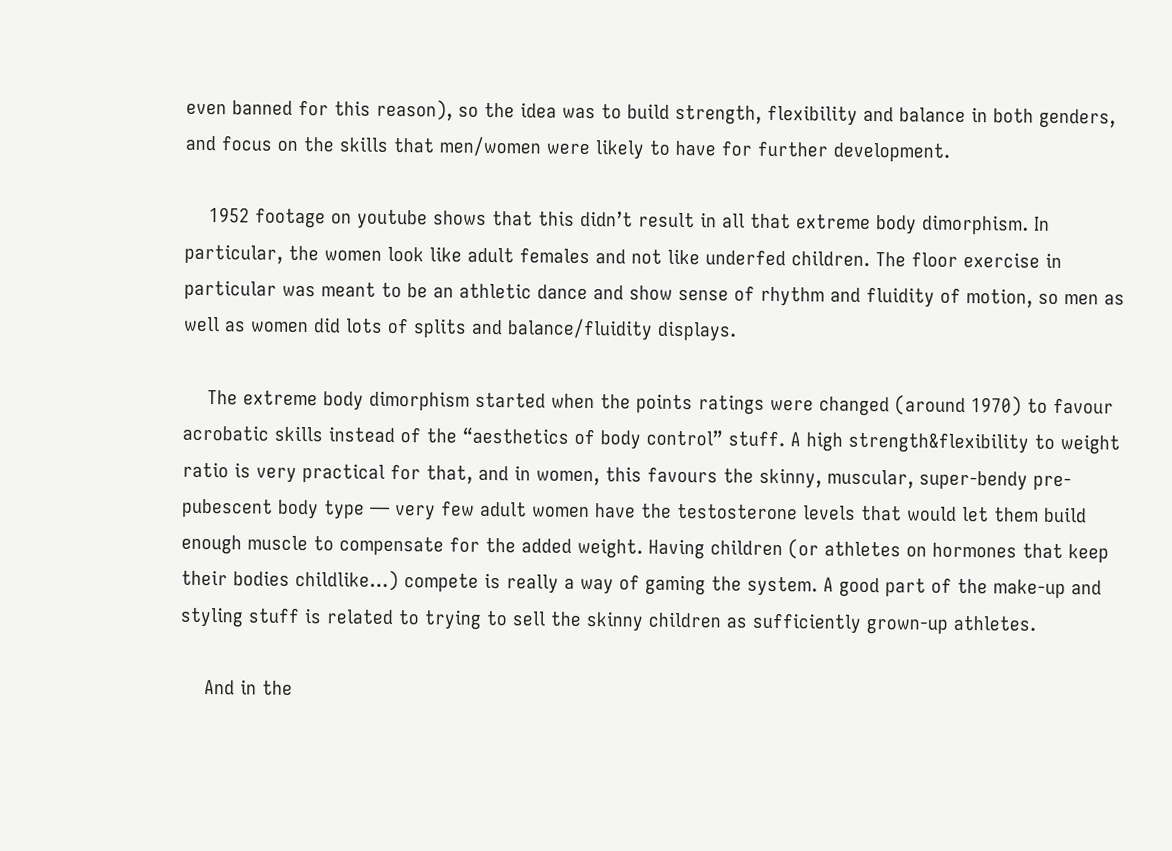even banned for this reason), so the idea was to build strength, flexibility and balance in both genders, and focus on the skills that men/women were likely to have for further development.

    1952 footage on youtube shows that this didn’t result in all that extreme body dimorphism. In particular, the women look like adult females and not like underfed children. The floor exercise in particular was meant to be an athletic dance and show sense of rhythm and fluidity of motion, so men as well as women did lots of splits and balance/fluidity displays.

    The extreme body dimorphism started when the points ratings were changed (around 1970) to favour acrobatic skills instead of the “aesthetics of body control” stuff. A high strength&flexibility to weight ratio is very practical for that, and in women, this favours the skinny, muscular, super-bendy pre-pubescent body type — very few adult women have the testosterone levels that would let them build enough muscle to compensate for the added weight. Having children (or athletes on hormones that keep their bodies childlike…) compete is really a way of gaming the system. A good part of the make-up and styling stuff is related to trying to sell the skinny children as sufficiently grown-up athletes.

    And in the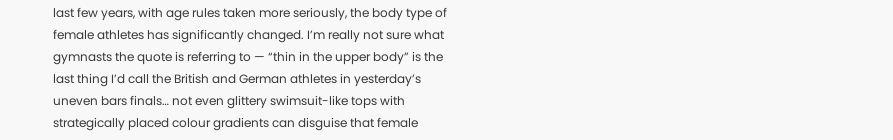last few years, with age rules taken more seriously, the body type of female athletes has significantly changed. I’m really not sure what gymnasts the quote is referring to — “thin in the upper body” is the last thing I’d call the British and German athletes in yesterday’s uneven bars finals… not even glittery swimsuit-like tops with strategically placed colour gradients can disguise that female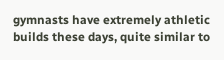gymnasts have extremely athletic builds these days, quite similar to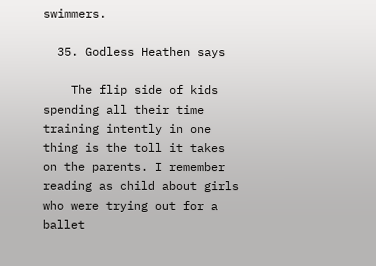swimmers.

  35. Godless Heathen says

    The flip side of kids spending all their time training intently in one thing is the toll it takes on the parents. I remember reading as child about girls who were trying out for a ballet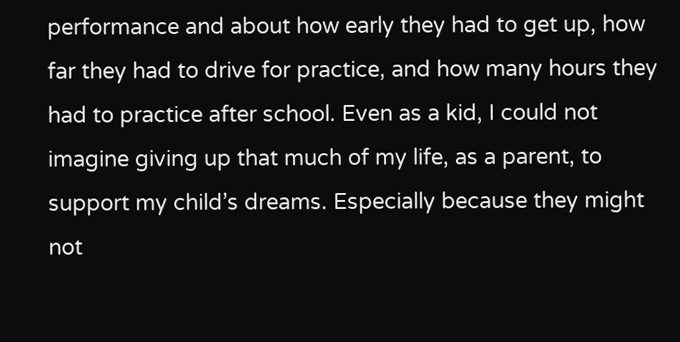performance and about how early they had to get up, how far they had to drive for practice, and how many hours they had to practice after school. Even as a kid, I could not imagine giving up that much of my life, as a parent, to support my child’s dreams. Especially because they might not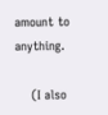amount to anything.

    (I also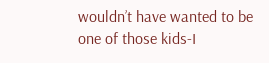wouldn’t have wanted to be one of those kids-I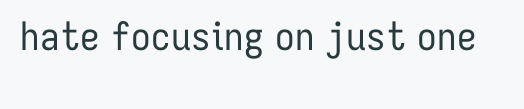hate focusing on just one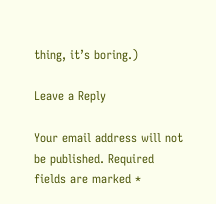thing, it’s boring.)

Leave a Reply

Your email address will not be published. Required fields are marked *